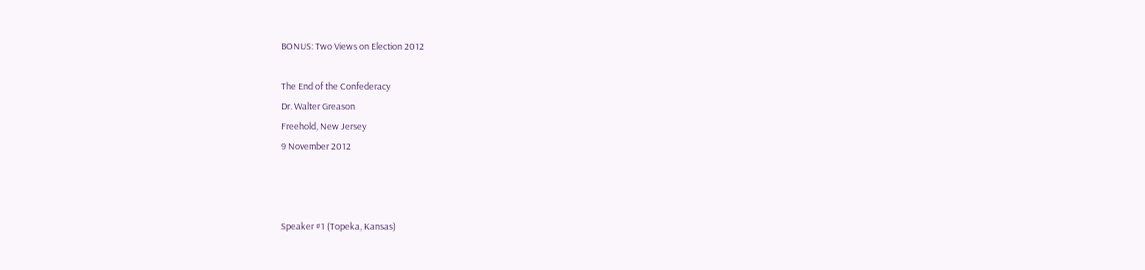BONUS: Two Views on Election 2012

The End of the Confederacy
Dr. Walter Greason
Freehold, New Jersey
9 November 2012



Speaker #1 (Topeka, Kansas)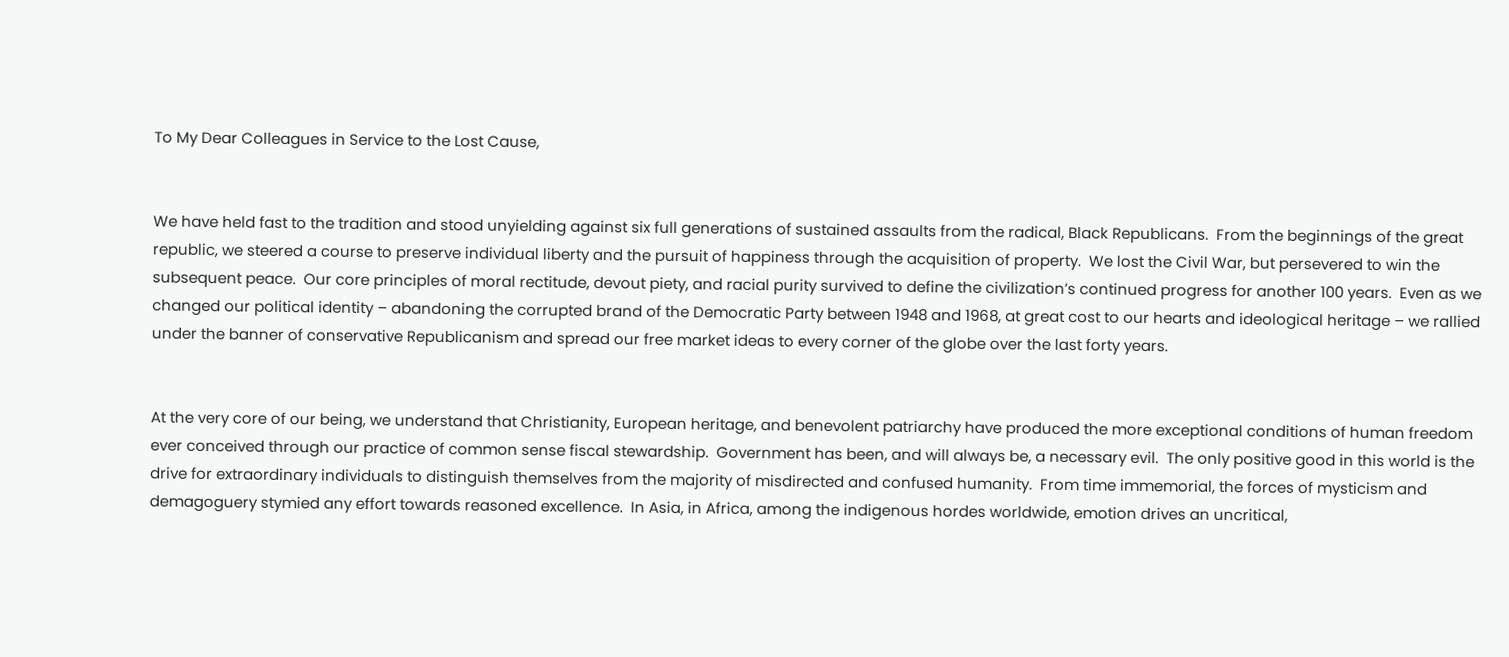To My Dear Colleagues in Service to the Lost Cause,


We have held fast to the tradition and stood unyielding against six full generations of sustained assaults from the radical, Black Republicans.  From the beginnings of the great republic, we steered a course to preserve individual liberty and the pursuit of happiness through the acquisition of property.  We lost the Civil War, but persevered to win the subsequent peace.  Our core principles of moral rectitude, devout piety, and racial purity survived to define the civilization’s continued progress for another 100 years.  Even as we changed our political identity – abandoning the corrupted brand of the Democratic Party between 1948 and 1968, at great cost to our hearts and ideological heritage – we rallied under the banner of conservative Republicanism and spread our free market ideas to every corner of the globe over the last forty years.


At the very core of our being, we understand that Christianity, European heritage, and benevolent patriarchy have produced the more exceptional conditions of human freedom ever conceived through our practice of common sense fiscal stewardship.  Government has been, and will always be, a necessary evil.  The only positive good in this world is the drive for extraordinary individuals to distinguish themselves from the majority of misdirected and confused humanity.  From time immemorial, the forces of mysticism and demagoguery stymied any effort towards reasoned excellence.  In Asia, in Africa, among the indigenous hordes worldwide, emotion drives an uncritical,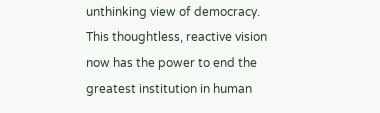unthinking view of democracy.  This thoughtless, reactive vision now has the power to end the greatest institution in human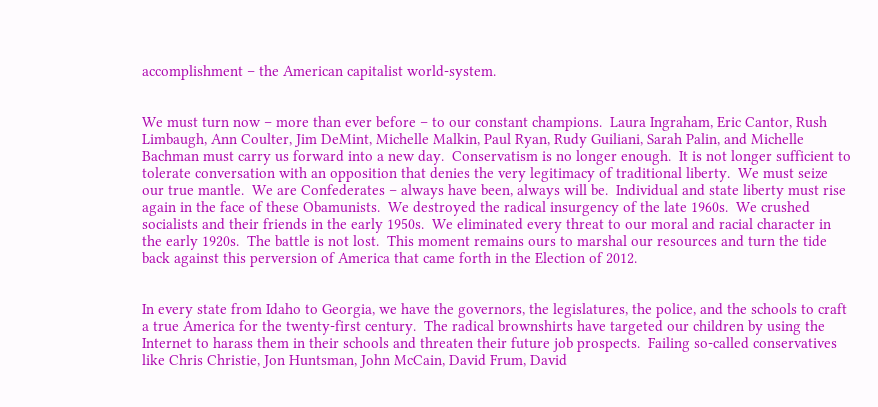accomplishment – the American capitalist world-system.


We must turn now – more than ever before – to our constant champions.  Laura Ingraham, Eric Cantor, Rush Limbaugh, Ann Coulter, Jim DeMint, Michelle Malkin, Paul Ryan, Rudy Guiliani, Sarah Palin, and Michelle Bachman must carry us forward into a new day.  Conservatism is no longer enough.  It is not longer sufficient to tolerate conversation with an opposition that denies the very legitimacy of traditional liberty.  We must seize our true mantle.  We are Confederates – always have been, always will be.  Individual and state liberty must rise again in the face of these Obamunists.  We destroyed the radical insurgency of the late 1960s.  We crushed socialists and their friends in the early 1950s.  We eliminated every threat to our moral and racial character in the early 1920s.  The battle is not lost.  This moment remains ours to marshal our resources and turn the tide back against this perversion of America that came forth in the Election of 2012.


In every state from Idaho to Georgia, we have the governors, the legislatures, the police, and the schools to craft a true America for the twenty-first century.  The radical brownshirts have targeted our children by using the Internet to harass them in their schools and threaten their future job prospects.  Failing so-called conservatives like Chris Christie, Jon Huntsman, John McCain, David Frum, David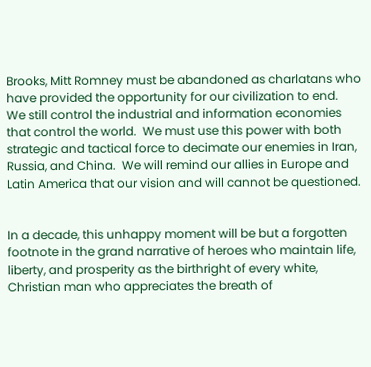Brooks, Mitt Romney must be abandoned as charlatans who have provided the opportunity for our civilization to end.  We still control the industrial and information economies that control the world.  We must use this power with both strategic and tactical force to decimate our enemies in Iran, Russia, and China.  We will remind our allies in Europe and Latin America that our vision and will cannot be questioned.


In a decade, this unhappy moment will be but a forgotten footnote in the grand narrative of heroes who maintain life, liberty, and prosperity as the birthright of every white, Christian man who appreciates the breath of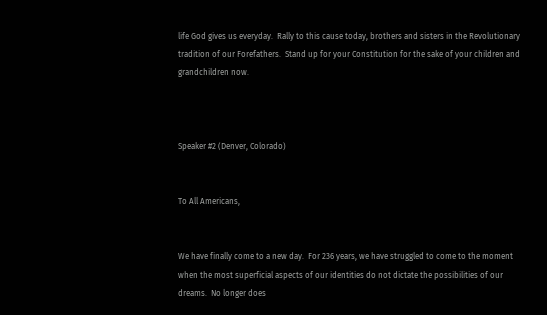life God gives us everyday.  Rally to this cause today, brothers and sisters in the Revolutionary tradition of our Forefathers.  Stand up for your Constitution for the sake of your children and grandchildren now.



Speaker #2 (Denver, Colorado)


To All Americans,


We have finally come to a new day.  For 236 years, we have struggled to come to the moment when the most superficial aspects of our identities do not dictate the possibilities of our dreams.  No longer does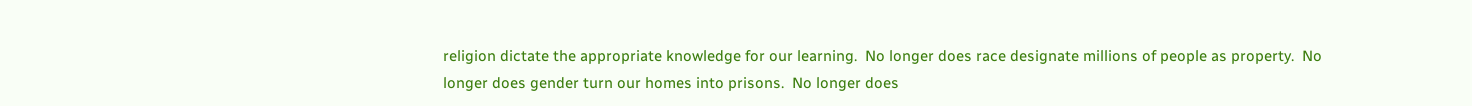religion dictate the appropriate knowledge for our learning.  No longer does race designate millions of people as property.  No longer does gender turn our homes into prisons.  No longer does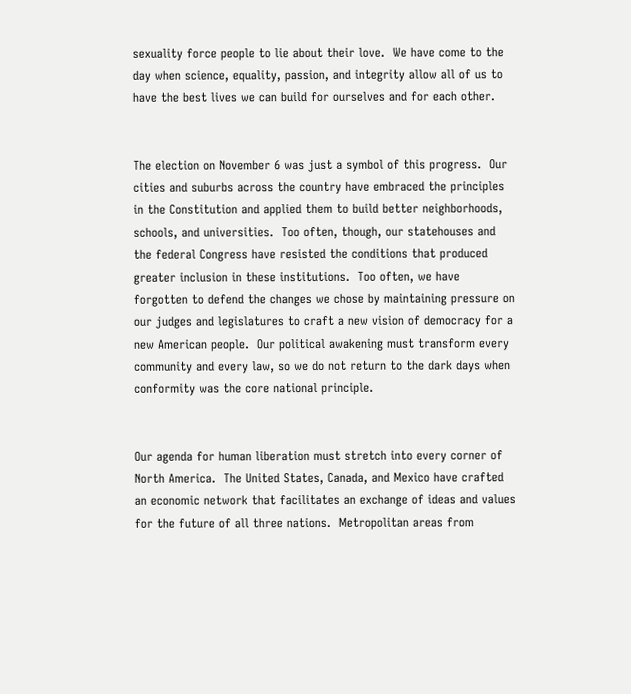sexuality force people to lie about their love.  We have come to the day when science, equality, passion, and integrity allow all of us to have the best lives we can build for ourselves and for each other.


The election on November 6 was just a symbol of this progress.  Our cities and suburbs across the country have embraced the principles in the Constitution and applied them to build better neighborhoods, schools, and universities.  Too often, though, our statehouses and the federal Congress have resisted the conditions that produced greater inclusion in these institutions.  Too often, we have forgotten to defend the changes we chose by maintaining pressure on our judges and legislatures to craft a new vision of democracy for a new American people.  Our political awakening must transform every community and every law, so we do not return to the dark days when conformity was the core national principle.


Our agenda for human liberation must stretch into every corner of North America.  The United States, Canada, and Mexico have crafted an economic network that facilitates an exchange of ideas and values for the future of all three nations.  Metropolitan areas from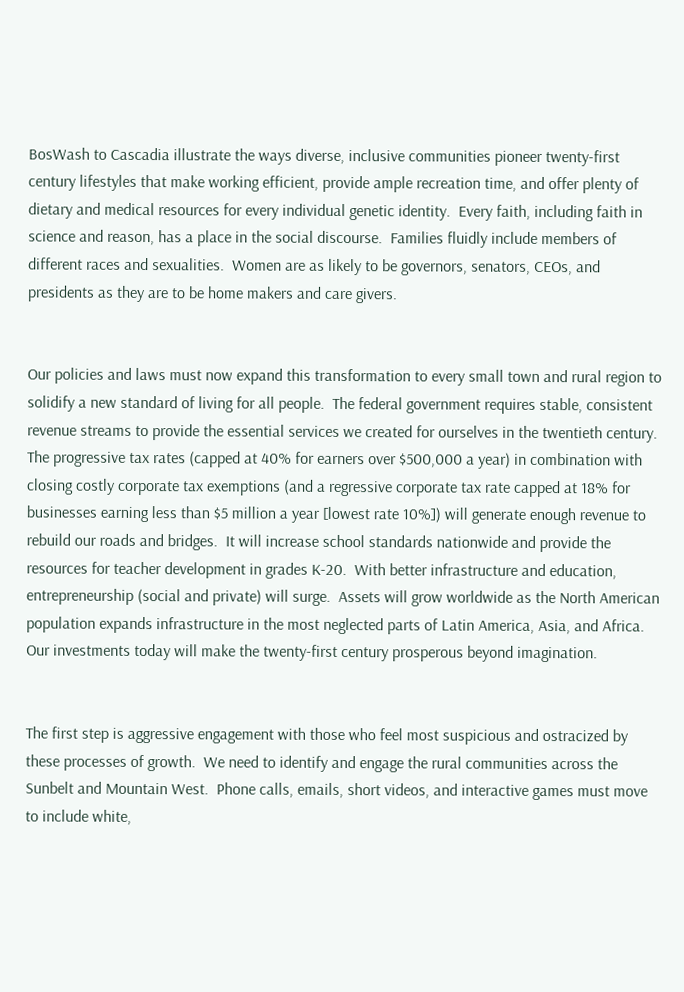BosWash to Cascadia illustrate the ways diverse, inclusive communities pioneer twenty-first century lifestyles that make working efficient, provide ample recreation time, and offer plenty of dietary and medical resources for every individual genetic identity.  Every faith, including faith in science and reason, has a place in the social discourse.  Families fluidly include members of different races and sexualities.  Women are as likely to be governors, senators, CEOs, and presidents as they are to be home makers and care givers.


Our policies and laws must now expand this transformation to every small town and rural region to solidify a new standard of living for all people.  The federal government requires stable, consistent revenue streams to provide the essential services we created for ourselves in the twentieth century.  The progressive tax rates (capped at 40% for earners over $500,000 a year) in combination with closing costly corporate tax exemptions (and a regressive corporate tax rate capped at 18% for businesses earning less than $5 million a year [lowest rate 10%]) will generate enough revenue to rebuild our roads and bridges.  It will increase school standards nationwide and provide the resources for teacher development in grades K-20.  With better infrastructure and education, entrepreneurship (social and private) will surge.  Assets will grow worldwide as the North American population expands infrastructure in the most neglected parts of Latin America, Asia, and Africa.  Our investments today will make the twenty-first century prosperous beyond imagination.


The first step is aggressive engagement with those who feel most suspicious and ostracized by these processes of growth.  We need to identify and engage the rural communities across the Sunbelt and Mountain West.  Phone calls, emails, short videos, and interactive games must move to include white,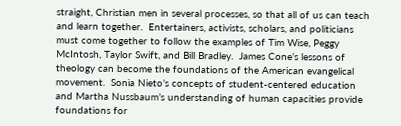straight, Christian men in several processes, so that all of us can teach and learn together.  Entertainers, activists, scholars, and politicians must come together to follow the examples of Tim Wise, Peggy McIntosh, Taylor Swift, and Bill Bradley.  James Cone’s lessons of theology can become the foundations of the American evangelical movement.  Sonia Nieto’s concepts of student-centered education and Martha Nussbaum’s understanding of human capacities provide foundations for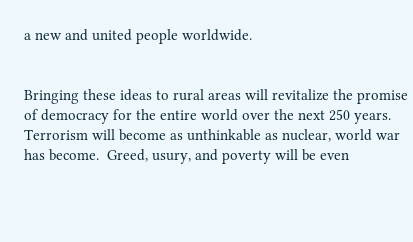a new and united people worldwide.


Bringing these ideas to rural areas will revitalize the promise of democracy for the entire world over the next 250 years.  Terrorism will become as unthinkable as nuclear, world war has become.  Greed, usury, and poverty will be even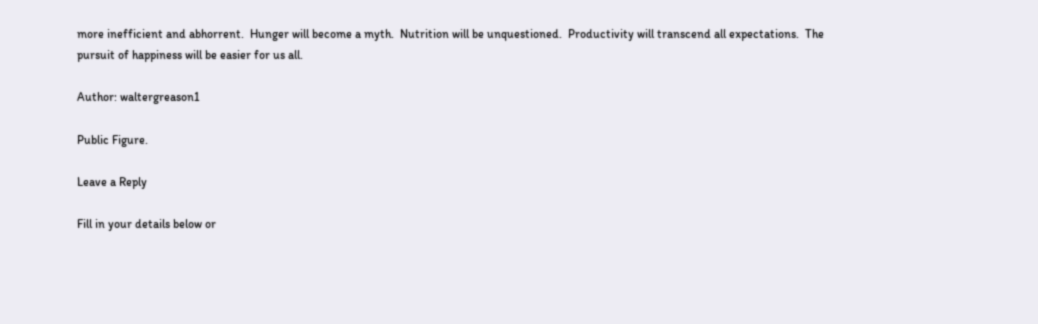more inefficient and abhorrent.  Hunger will become a myth.  Nutrition will be unquestioned.  Productivity will transcend all expectations.  The pursuit of happiness will be easier for us all.

Author: waltergreason1

Public Figure.

Leave a Reply

Fill in your details below or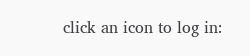click an icon to log in: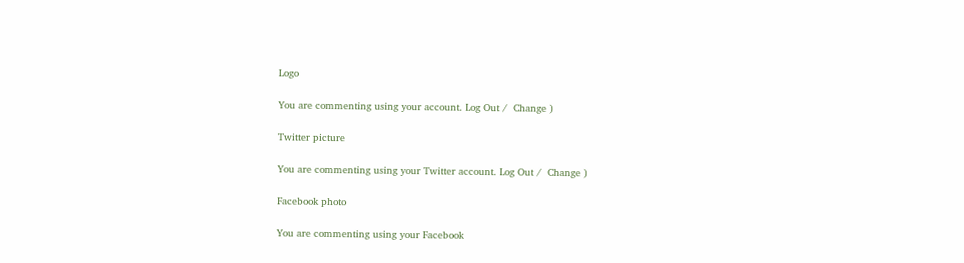Logo

You are commenting using your account. Log Out /  Change )

Twitter picture

You are commenting using your Twitter account. Log Out /  Change )

Facebook photo

You are commenting using your Facebook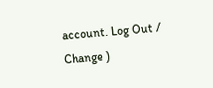account. Log Out /  Change )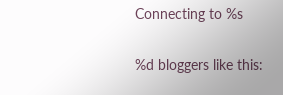Connecting to %s

%d bloggers like this: